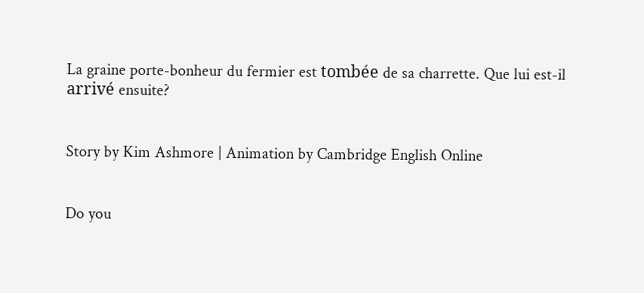La graine porte-bonheur du fermier est tombée de sa charrette. Que lui est-il arrivé ensuite?


Story by Kim Ashmore | Animation by Cambridge English Online


Do you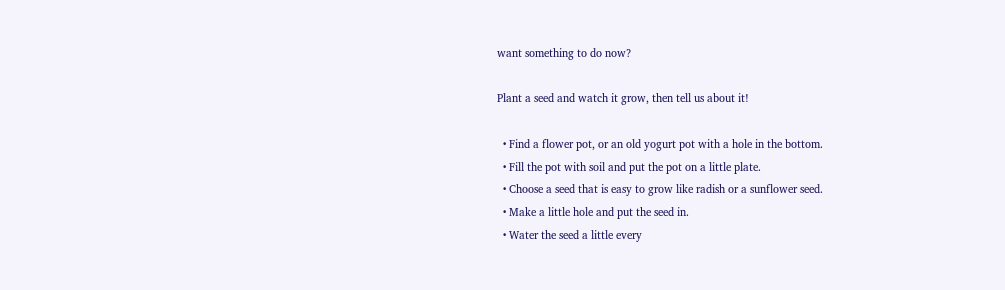want something to do now?

Plant a seed and watch it grow, then tell us about it!

  • Find a flower pot, or an old yogurt pot with a hole in the bottom.
  • Fill the pot with soil and put the pot on a little plate.
  • Choose a seed that is easy to grow like radish or a sunflower seed.
  • Make a little hole and put the seed in.
  • Water the seed a little every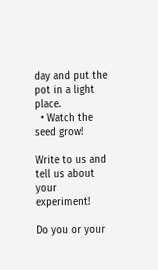day and put the pot in a light place.
  • Watch the seed grow!

Write to us and tell us about your experiment!

Do you or your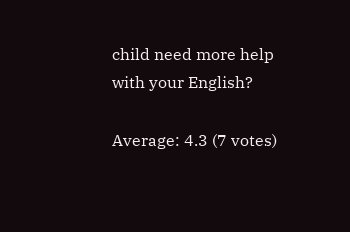child need more help with your English?

Average: 4.3 (7 votes)